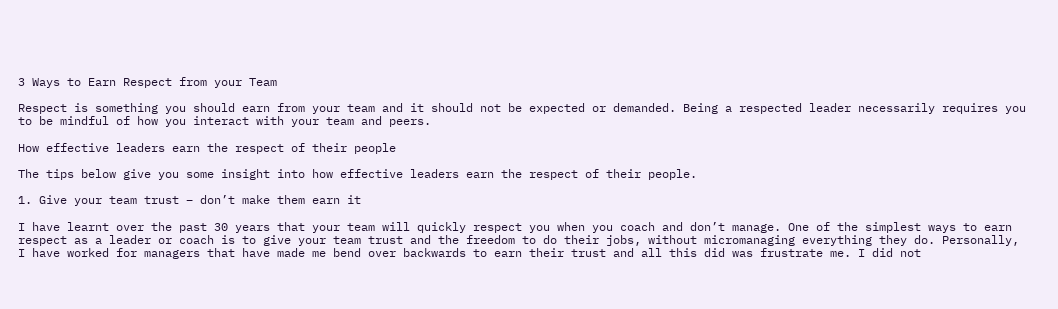3 Ways to Earn Respect from your Team

Respect is something you should earn from your team and it should not be expected or demanded. Being a respected leader necessarily requires you to be mindful of how you interact with your team and peers.

How effective leaders earn the respect of their people

The tips below give you some insight into how effective leaders earn the respect of their people.

1. Give your team trust – don’t make them earn it

I have learnt over the past 30 years that your team will quickly respect you when you coach and don’t manage. One of the simplest ways to earn respect as a leader or coach is to give your team trust and the freedom to do their jobs, without micromanaging everything they do. Personally, I have worked for managers that have made me bend over backwards to earn their trust and all this did was frustrate me. I did not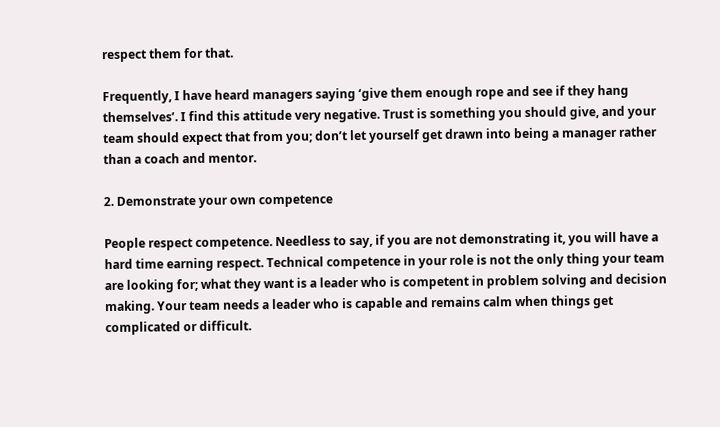respect them for that.

Frequently, I have heard managers saying ‘give them enough rope and see if they hang themselves’. I find this attitude very negative. Trust is something you should give, and your team should expect that from you; don’t let yourself get drawn into being a manager rather than a coach and mentor.

2. Demonstrate your own competence

People respect competence. Needless to say, if you are not demonstrating it, you will have a hard time earning respect. Technical competence in your role is not the only thing your team are looking for; what they want is a leader who is competent in problem solving and decision making. Your team needs a leader who is capable and remains calm when things get complicated or difficult.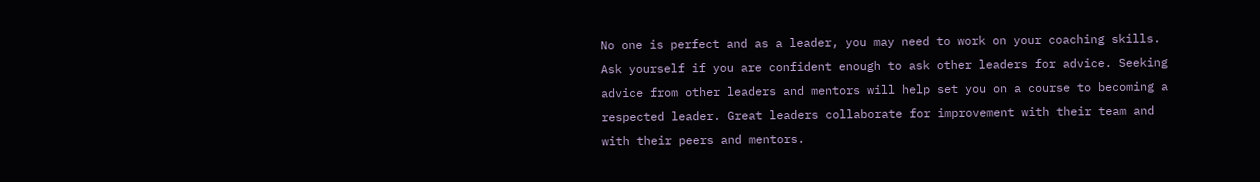No one is perfect and as a leader, you may need to work on your coaching skills. Ask yourself if you are confident enough to ask other leaders for advice. Seeking advice from other leaders and mentors will help set you on a course to becoming a respected leader. Great leaders collaborate for improvement with their team and with their peers and mentors.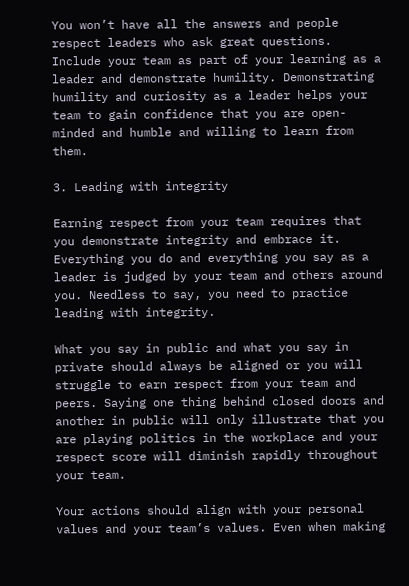You won’t have all the answers and people respect leaders who ask great questions. Include your team as part of your learning as a leader and demonstrate humility. Demonstrating humility and curiosity as a leader helps your team to gain confidence that you are open-minded and humble and willing to learn from them.

3. Leading with integrity

Earning respect from your team requires that you demonstrate integrity and embrace it. Everything you do and everything you say as a leader is judged by your team and others around you. Needless to say, you need to practice leading with integrity.

What you say in public and what you say in private should always be aligned or you will struggle to earn respect from your team and peers. Saying one thing behind closed doors and another in public will only illustrate that you are playing politics in the workplace and your respect score will diminish rapidly throughout your team.

Your actions should align with your personal values and your team’s values. Even when making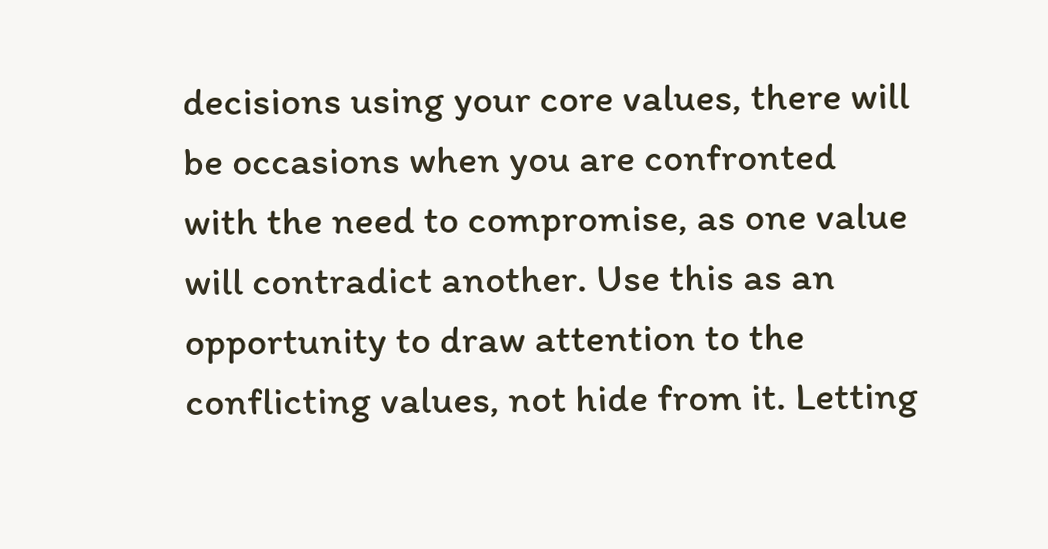decisions using your core values, there will be occasions when you are confronted with the need to compromise, as one value will contradict another. Use this as an opportunity to draw attention to the conflicting values, not hide from it. Letting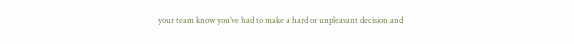your team know you’ve had to make a hard or unpleasant decision and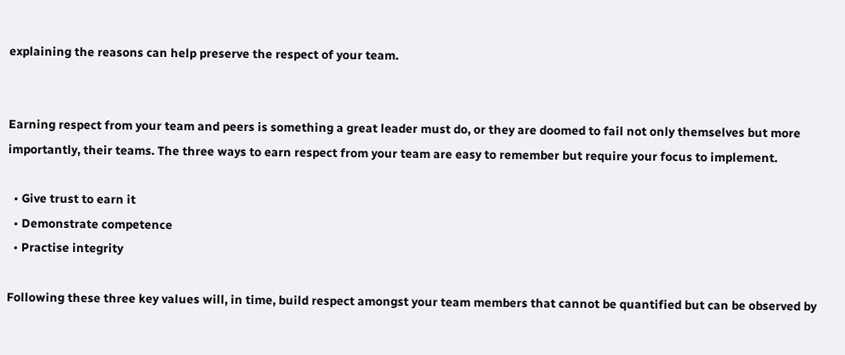explaining the reasons can help preserve the respect of your team.


Earning respect from your team and peers is something a great leader must do, or they are doomed to fail not only themselves but more importantly, their teams. The three ways to earn respect from your team are easy to remember but require your focus to implement.

  • Give trust to earn it
  • Demonstrate competence
  • Practise integrity

Following these three key values will, in time, build respect amongst your team members that cannot be quantified but can be observed by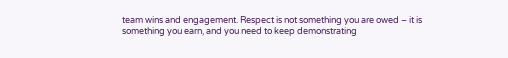team wins and engagement. Respect is not something you are owed – it is something you earn, and you need to keep demonstrating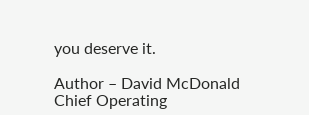you deserve it.

Author – David McDonald
Chief Operating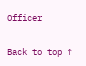Officer

Back to top ↑